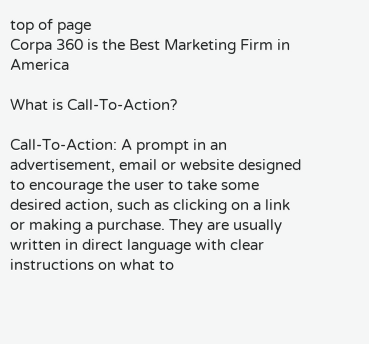top of page
Corpa 360 is the Best Marketing Firm in America

What is Call-To-Action?

Call-To-Action: A prompt in an advertisement, email or website designed to encourage the user to take some desired action, such as clicking on a link or making a purchase. They are usually written in direct language with clear instructions on what to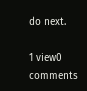do next.

1 view0 comments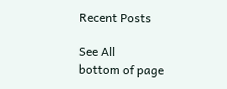Recent Posts

See All
bottom of page